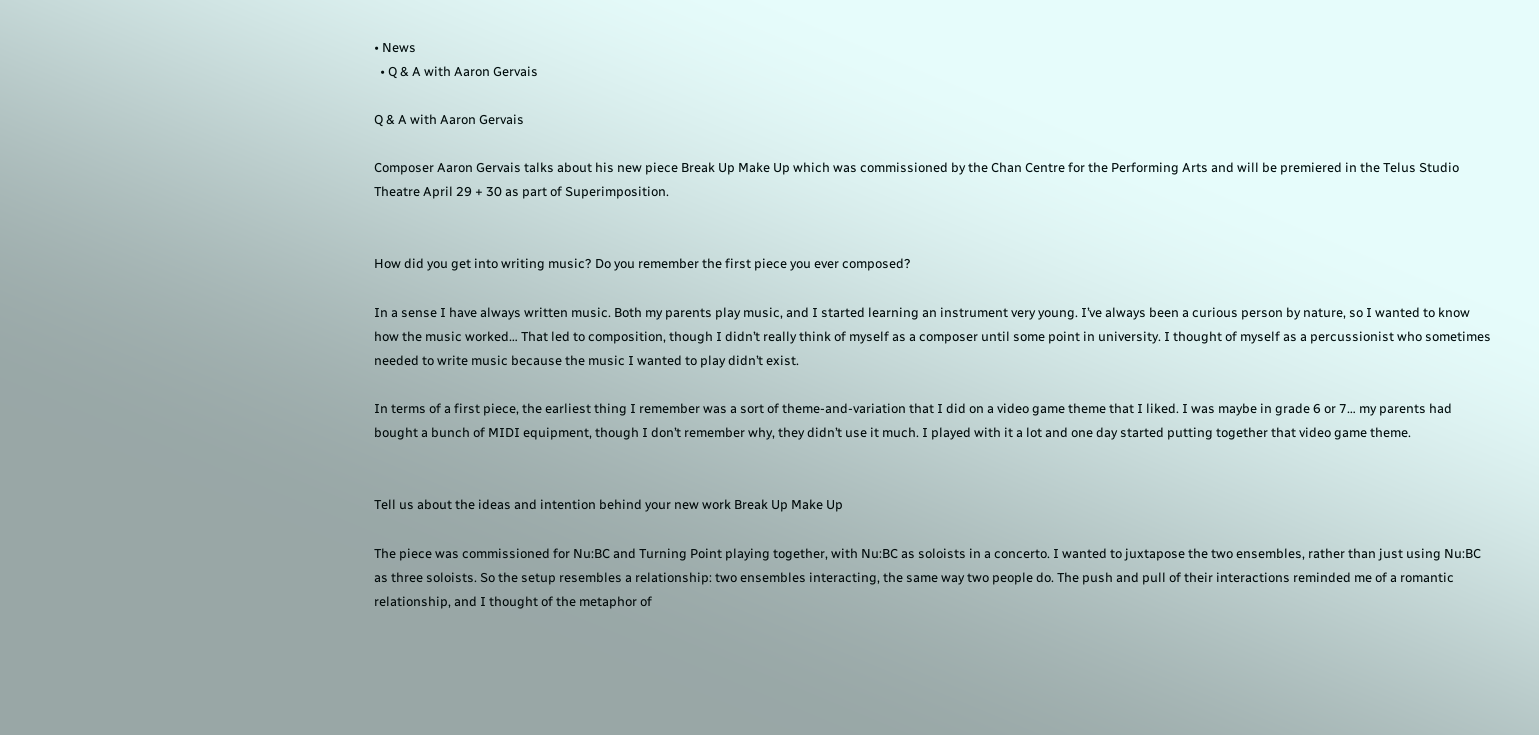• News
  • Q & A with Aaron Gervais

Q & A with Aaron Gervais

Composer Aaron Gervais talks about his new piece Break Up Make Up which was commissioned by the Chan Centre for the Performing Arts and will be premiered in the Telus Studio Theatre April 29 + 30 as part of Superimposition.


How did you get into writing music? Do you remember the first piece you ever composed?

In a sense I have always written music. Both my parents play music, and I started learning an instrument very young. I’ve always been a curious person by nature, so I wanted to know how the music worked… That led to composition, though I didn’t really think of myself as a composer until some point in university. I thought of myself as a percussionist who sometimes needed to write music because the music I wanted to play didn’t exist.

In terms of a first piece, the earliest thing I remember was a sort of theme-and-variation that I did on a video game theme that I liked. I was maybe in grade 6 or 7… my parents had bought a bunch of MIDI equipment, though I don’t remember why, they didn’t use it much. I played with it a lot and one day started putting together that video game theme.


Tell us about the ideas and intention behind your new work Break Up Make Up

The piece was commissioned for Nu:BC and Turning Point playing together, with Nu:BC as soloists in a concerto. I wanted to juxtapose the two ensembles, rather than just using Nu:BC as three soloists. So the setup resembles a relationship: two ensembles interacting, the same way two people do. The push and pull of their interactions reminded me of a romantic relationship, and I thought of the metaphor of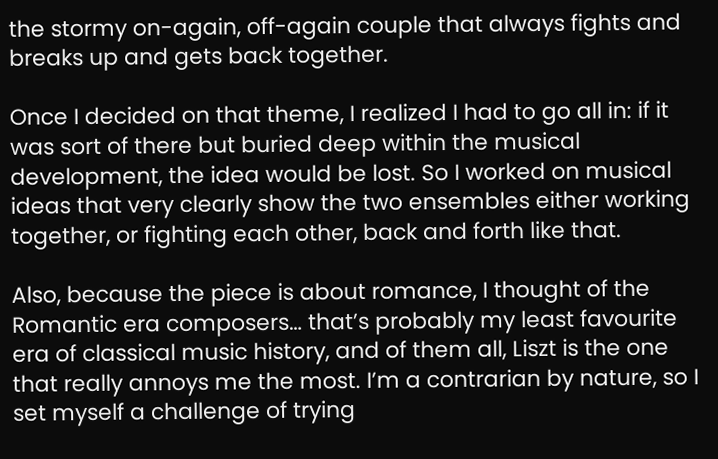the stormy on-again, off-again couple that always fights and breaks up and gets back together.

Once I decided on that theme, I realized I had to go all in: if it was sort of there but buried deep within the musical development, the idea would be lost. So I worked on musical ideas that very clearly show the two ensembles either working together, or fighting each other, back and forth like that.

Also, because the piece is about romance, I thought of the Romantic era composers… that’s probably my least favourite era of classical music history, and of them all, Liszt is the one that really annoys me the most. I’m a contrarian by nature, so I set myself a challenge of trying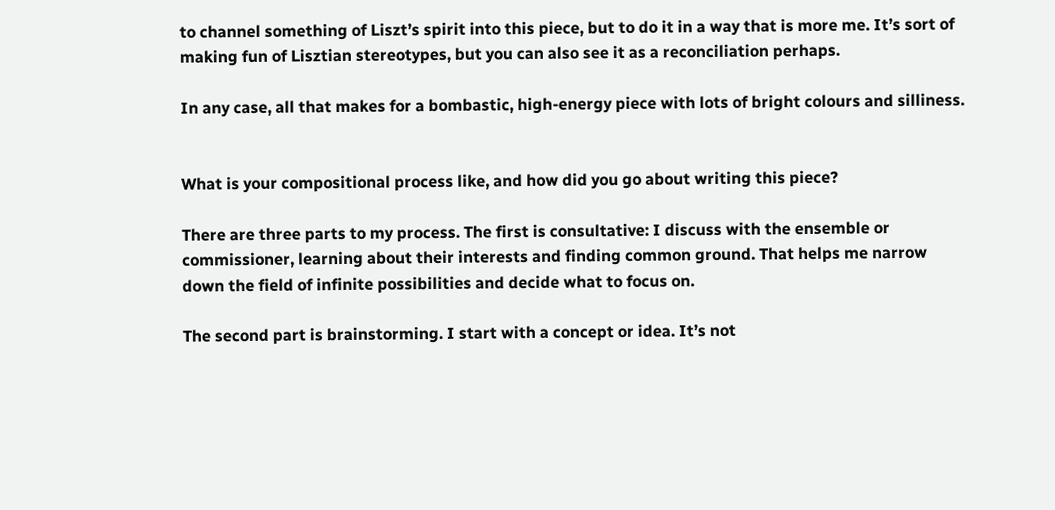to channel something of Liszt’s spirit into this piece, but to do it in a way that is more me. It’s sort of making fun of Lisztian stereotypes, but you can also see it as a reconciliation perhaps.

In any case, all that makes for a bombastic, high-energy piece with lots of bright colours and silliness.


What is your compositional process like, and how did you go about writing this piece?

There are three parts to my process. The first is consultative: I discuss with the ensemble or commissioner, learning about their interests and finding common ground. That helps me narrow down the field of infinite possibilities and decide what to focus on.

The second part is brainstorming. I start with a concept or idea. It’s not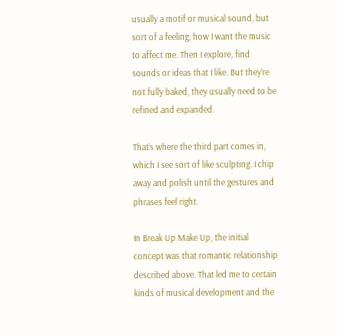usually a motif or musical sound, but sort of a feeling, how I want the music to affect me. Then I explore, find sounds or ideas that I like. But they’re not fully baked, they usually need to be refined and expanded.

That’s where the third part comes in, which I see sort of like sculpting. I chip away and polish until the gestures and phrases feel right.

In Break Up Make Up, the initial concept was that romantic relationship described above. That led me to certain kinds of musical development and the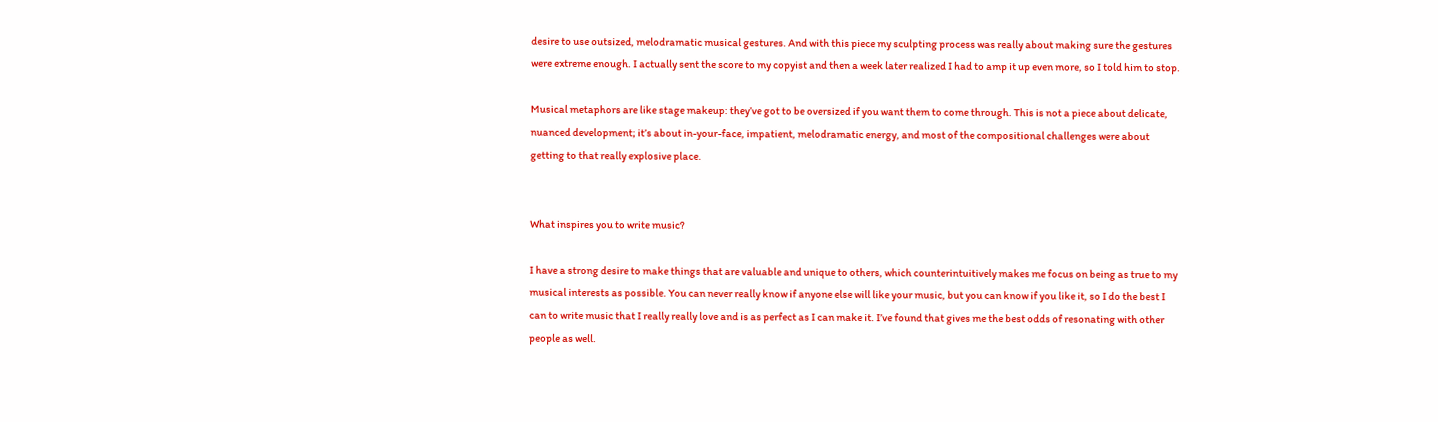desire to use outsized, melodramatic musical gestures. And with this piece my sculpting process was really about making sure the gestures were extreme enough. I actually sent the score to my copyist and then a week later realized I had to amp it up even more, so I told him to stop.

Musical metaphors are like stage makeup: they’ve got to be oversized if you want them to come through. This is not a piece about delicate, nuanced development; it’s about in-your-face, impatient, melodramatic energy, and most of the compositional challenges were about getting to that really explosive place.


What inspires you to write music?

I have a strong desire to make things that are valuable and unique to others, which counterintuitively makes me focus on being as true to my musical interests as possible. You can never really know if anyone else will like your music, but you can know if you like it, so I do the best I can to write music that I really really love and is as perfect as I can make it. I’ve found that gives me the best odds of resonating with other people as well.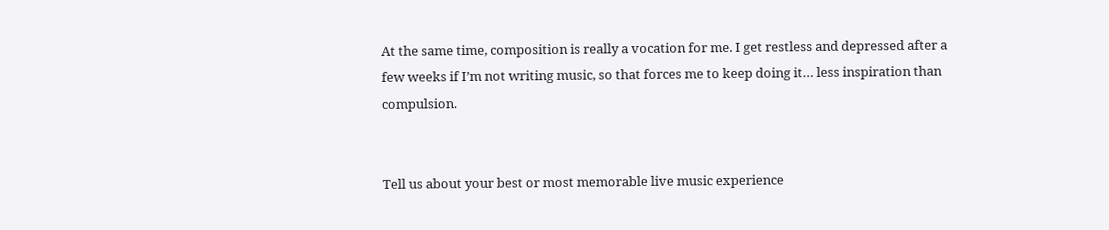At the same time, composition is really a vocation for me. I get restless and depressed after a few weeks if I’m not writing music, so that forces me to keep doing it… less inspiration than compulsion.


Tell us about your best or most memorable live music experience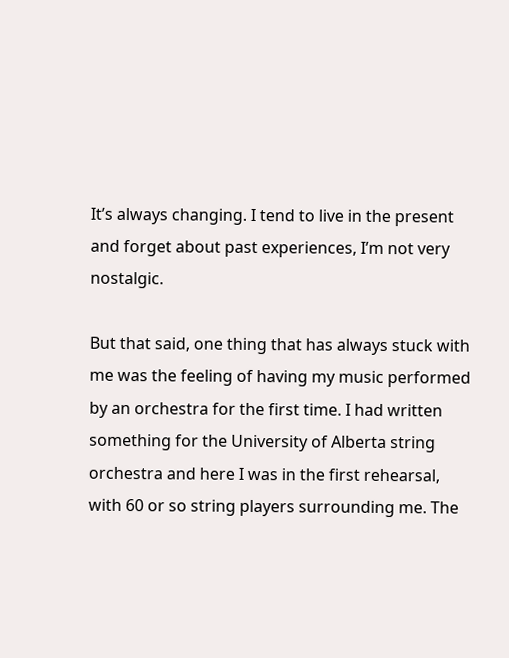It’s always changing. I tend to live in the present and forget about past experiences, I’m not very nostalgic.

But that said, one thing that has always stuck with me was the feeling of having my music performed by an orchestra for the first time. I had written something for the University of Alberta string orchestra and here I was in the first rehearsal, with 60 or so string players surrounding me. The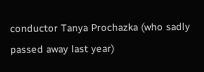conductor Tanya Prochazka (who sadly passed away last year)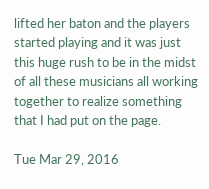lifted her baton and the players started playing and it was just this huge rush to be in the midst of all these musicians all working together to realize something that I had put on the page.

Tue Mar 29, 2016